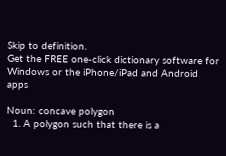Skip to definition.
Get the FREE one-click dictionary software for Windows or the iPhone/iPad and Android apps

Noun: concave polygon
  1. A polygon such that there is a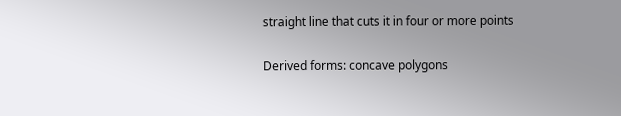straight line that cuts it in four or more points

Derived forms: concave polygons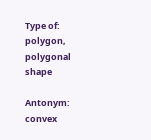Type of: polygon, polygonal shape

Antonym: convex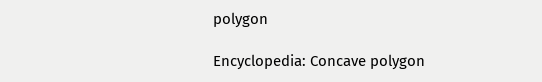polygon

Encyclopedia: Concave polygon